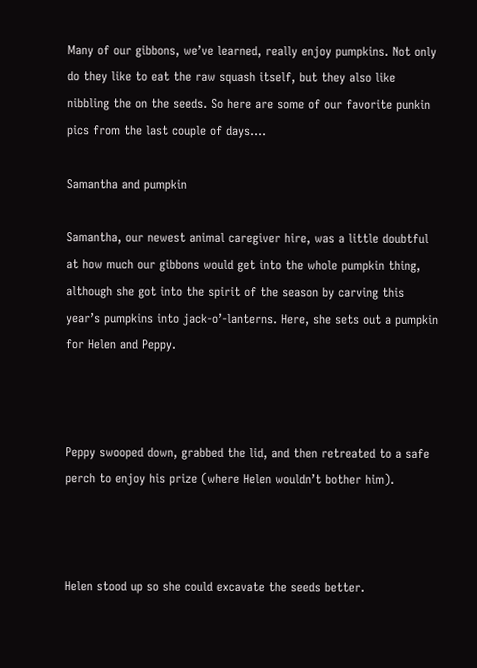Many of our gibbons, we’ve learned, really enjoy pumpkins. Not only do they like to eat the raw squash itself, but they also like nibbling the on the seeds. So here are some of our favorite punkin pics from the last couple of days….

Samantha and pumpkin

Samantha, our newest animal caregiver hire, was a little doubtful at how much our gibbons would get into the whole pumpkin thing, although she got into the spirit of the season by carving this year’s pumpkins into jack-o’-lanterns. Here, she sets out a pumpkin for Helen and Peppy.



Peppy swooped down, grabbed the lid, and then retreated to a safe perch to enjoy his prize (where Helen wouldn’t bother him).



Helen stood up so she could excavate the seeds better.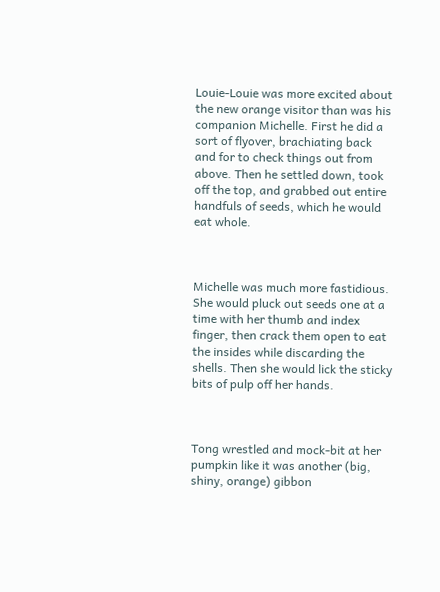Louie-Louie was more excited about the new orange visitor than was his companion Michelle. First he did a sort of flyover, brachiating back and for to check things out from above. Then he settled down, took off the top, and grabbed out entire handfuls of seeds, which he would eat whole.



Michelle was much more fastidious. She would pluck out seeds one at a time with her thumb and index finger, then crack them open to eat the insides while discarding the shells. Then she would lick the sticky bits of pulp off her hands.



Tong wrestled and mock-bit at her pumpkin like it was another (big, shiny, orange) gibbon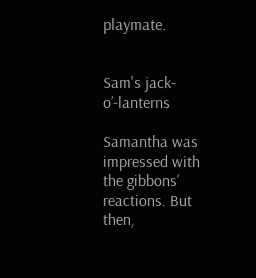playmate.


Sam's jack-o’-lanterns

Samantha was impressed with the gibbons’ reactions. But then,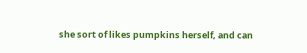she sort of likes pumpkins herself, and can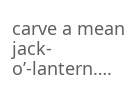carve a mean jack-o’-lantern….